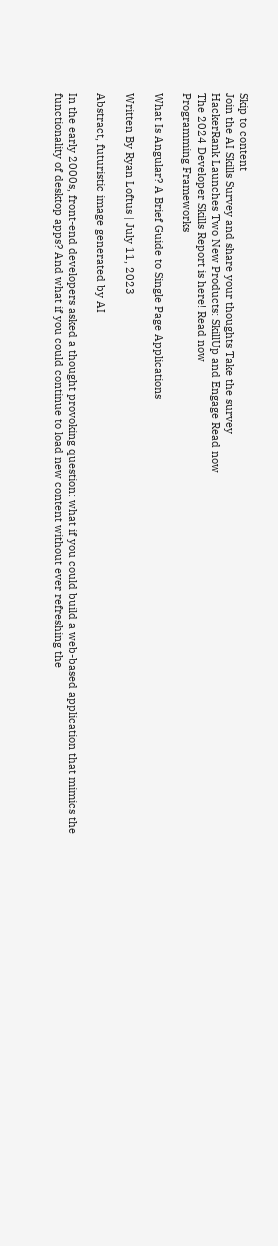Skip to content
Join the AI Skills Survey and share your thoughts Take the survey
HackerRank Launches Two New Products: SkillUp and Engage Read now
The 2024 Developer Skills Report is here! Read now
Programming Frameworks

What Is Angular? A Brief Guide to Single Page Applications

Written By Ryan Loftus | July 11, 2023

Abstract, futuristic image generated by AI

In the early 2000s, front-end developers asked a thought provoking question: what if you could build a web-based application that mimics the functionality of desktop apps? And what if you could continue to load new content without ever refreshing the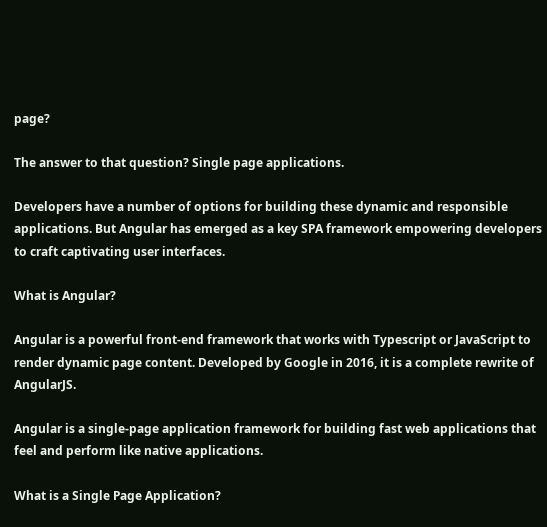page?

The answer to that question? Single page applications.

Developers have a number of options for building these dynamic and responsible applications. But Angular has emerged as a key SPA framework empowering developers to craft captivating user interfaces.

What is Angular?

Angular is a powerful front-end framework that works with Typescript or JavaScript to render dynamic page content. Developed by Google in 2016, it is a complete rewrite of AngularJS.

Angular is a single-page application framework for building fast web applications that feel and perform like native applications.

What is a Single Page Application?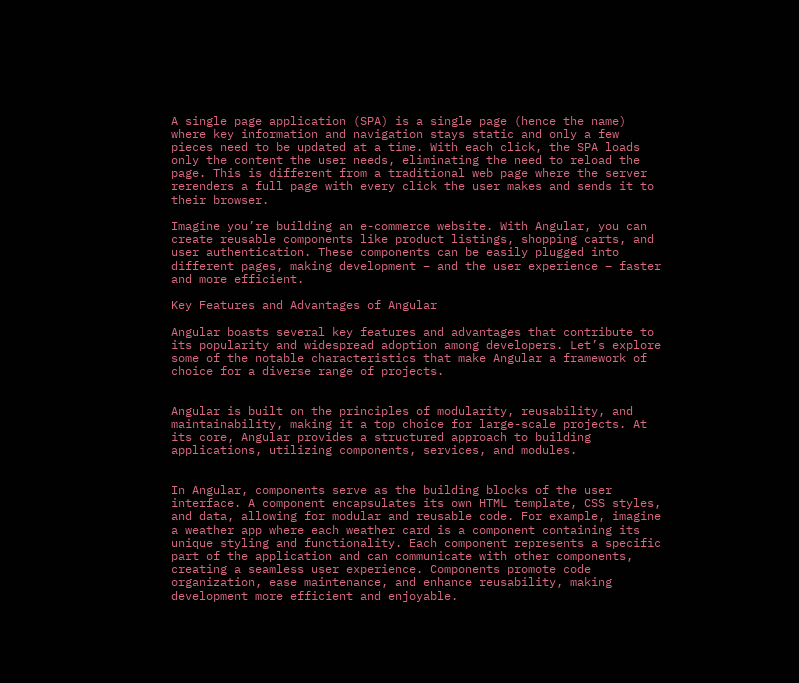A single page application (SPA) is a single page (hence the name) where key information and navigation stays static and only a few pieces need to be updated at a time. With each click, the SPA loads only the content the user needs, eliminating the need to reload the page. This is different from a traditional web page where the server rerenders a full page with every click the user makes and sends it to their browser.

Imagine you’re building an e-commerce website. With Angular, you can create reusable components like product listings, shopping carts, and user authentication. These components can be easily plugged into different pages, making development – and the user experience – faster and more efficient.

Key Features and Advantages of Angular

Angular boasts several key features and advantages that contribute to its popularity and widespread adoption among developers. Let’s explore some of the notable characteristics that make Angular a framework of choice for a diverse range of projects.


Angular is built on the principles of modularity, reusability, and maintainability, making it a top choice for large-scale projects. At its core, Angular provides a structured approach to building applications, utilizing components, services, and modules.


In Angular, components serve as the building blocks of the user interface. A component encapsulates its own HTML template, CSS styles, and data, allowing for modular and reusable code. For example, imagine a weather app where each weather card is a component containing its unique styling and functionality. Each component represents a specific part of the application and can communicate with other components, creating a seamless user experience. Components promote code organization, ease maintenance, and enhance reusability, making development more efficient and enjoyable.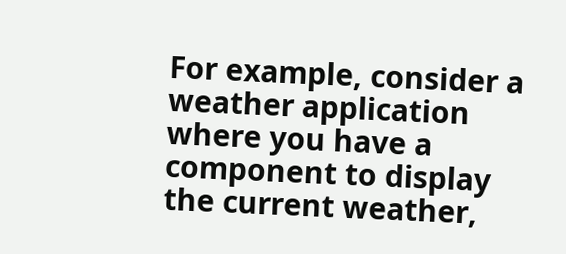For example, consider a weather application where you have a component to display the current weather,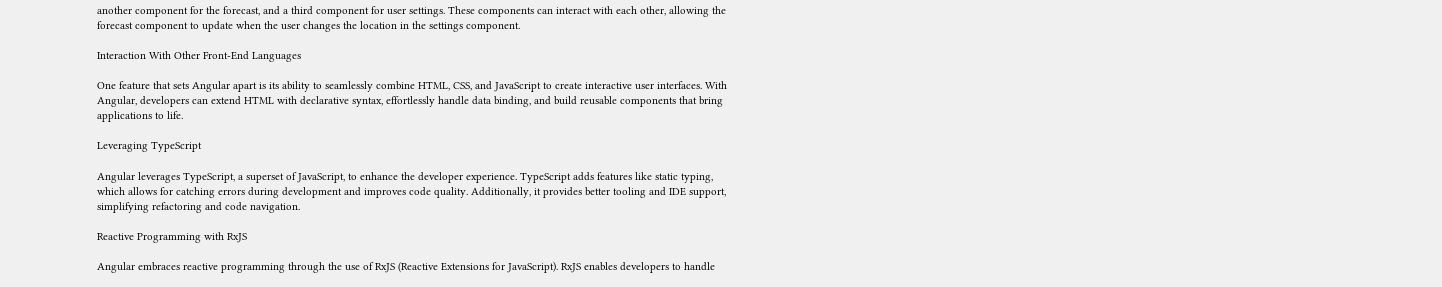another component for the forecast, and a third component for user settings. These components can interact with each other, allowing the forecast component to update when the user changes the location in the settings component.

Interaction With Other Front-End Languages

One feature that sets Angular apart is its ability to seamlessly combine HTML, CSS, and JavaScript to create interactive user interfaces. With Angular, developers can extend HTML with declarative syntax, effortlessly handle data binding, and build reusable components that bring applications to life.

Leveraging TypeScript

Angular leverages TypeScript, a superset of JavaScript, to enhance the developer experience. TypeScript adds features like static typing, which allows for catching errors during development and improves code quality. Additionally, it provides better tooling and IDE support, simplifying refactoring and code navigation.

Reactive Programming with RxJS

Angular embraces reactive programming through the use of RxJS (Reactive Extensions for JavaScript). RxJS enables developers to handle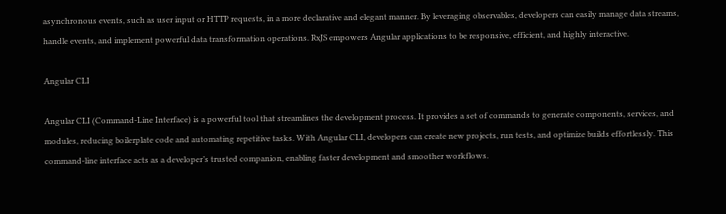asynchronous events, such as user input or HTTP requests, in a more declarative and elegant manner. By leveraging observables, developers can easily manage data streams, handle events, and implement powerful data transformation operations. RxJS empowers Angular applications to be responsive, efficient, and highly interactive.

Angular CLI

Angular CLI (Command-Line Interface) is a powerful tool that streamlines the development process. It provides a set of commands to generate components, services, and modules, reducing boilerplate code and automating repetitive tasks. With Angular CLI, developers can create new projects, run tests, and optimize builds effortlessly. This command-line interface acts as a developer’s trusted companion, enabling faster development and smoother workflows.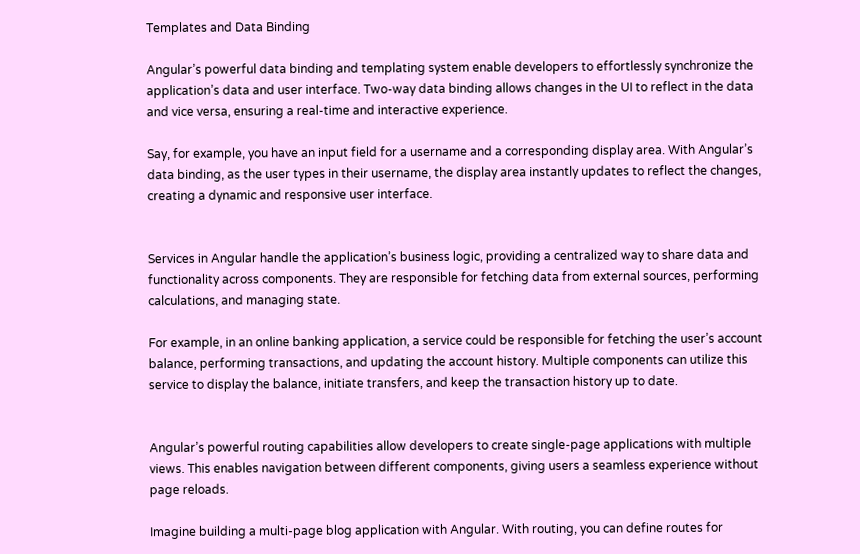Templates and Data Binding

Angular’s powerful data binding and templating system enable developers to effortlessly synchronize the application’s data and user interface. Two-way data binding allows changes in the UI to reflect in the data and vice versa, ensuring a real-time and interactive experience.

Say, for example, you have an input field for a username and a corresponding display area. With Angular’s data binding, as the user types in their username, the display area instantly updates to reflect the changes, creating a dynamic and responsive user interface.


Services in Angular handle the application’s business logic, providing a centralized way to share data and functionality across components. They are responsible for fetching data from external sources, performing calculations, and managing state.

For example, in an online banking application, a service could be responsible for fetching the user’s account balance, performing transactions, and updating the account history. Multiple components can utilize this service to display the balance, initiate transfers, and keep the transaction history up to date.


Angular’s powerful routing capabilities allow developers to create single-page applications with multiple views. This enables navigation between different components, giving users a seamless experience without page reloads.

Imagine building a multi-page blog application with Angular. With routing, you can define routes for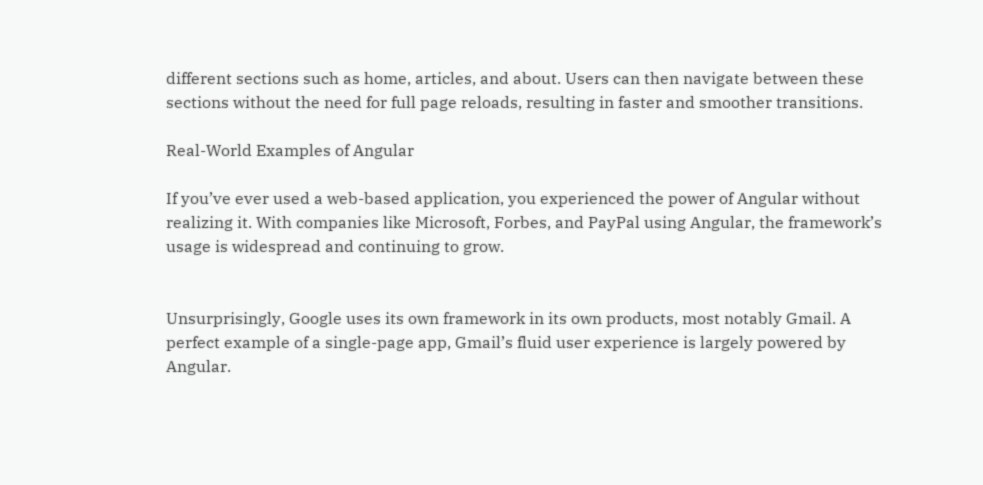different sections such as home, articles, and about. Users can then navigate between these sections without the need for full page reloads, resulting in faster and smoother transitions.

Real-World Examples of Angular

If you’ve ever used a web-based application, you experienced the power of Angular without realizing it. With companies like Microsoft, Forbes, and PayPal using Angular, the framework’s usage is widespread and continuing to grow.


Unsurprisingly, Google uses its own framework in its own products, most notably Gmail. A perfect example of a single-page app, Gmail’s fluid user experience is largely powered by Angular.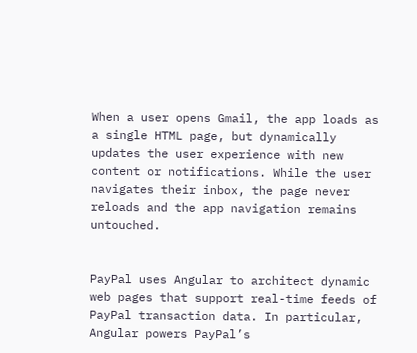When a user opens Gmail, the app loads as a single HTML page, but dynamically updates the user experience with new content or notifications. While the user navigates their inbox, the page never reloads and the app navigation remains untouched.


PayPal uses Angular to architect dynamic web pages that support real-time feeds of PayPal transaction data. In particular, Angular powers PayPal’s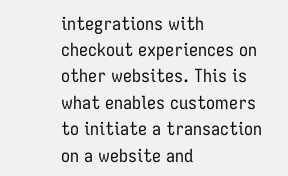integrations with checkout experiences on other websites. This is what enables customers to initiate a transaction on a website and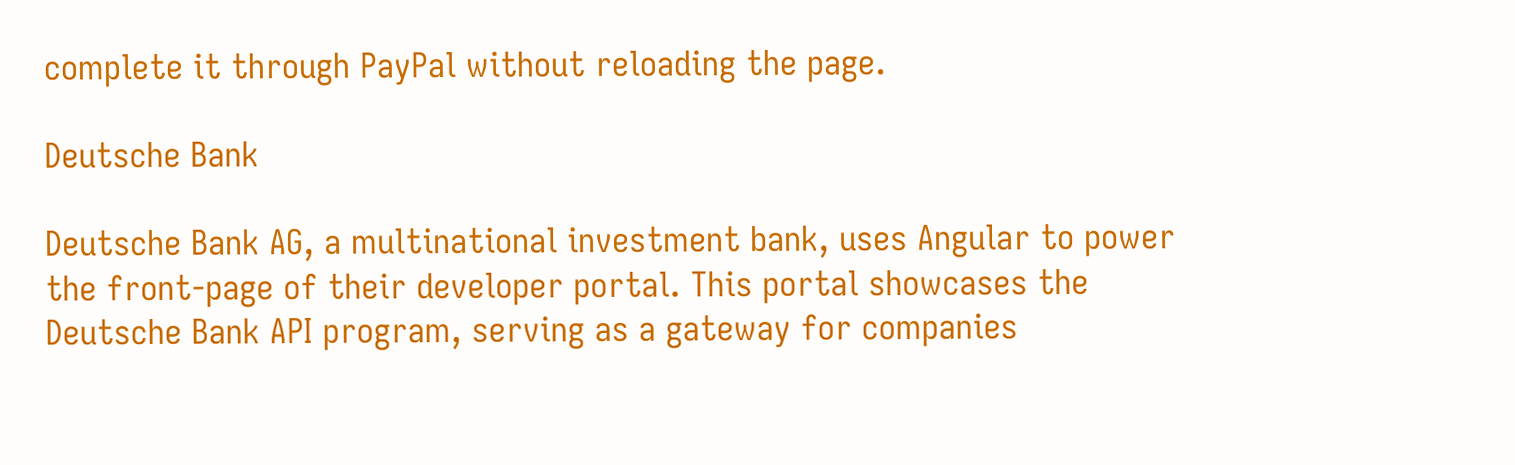complete it through PayPal without reloading the page.

Deutsche Bank

Deutsche Bank AG, a multinational investment bank, uses Angular to power the front-page of their developer portal. This portal showcases the Deutsche Bank API program, serving as a gateway for companies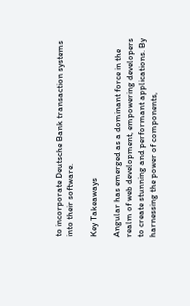to incorporate Deutsche Bank transaction systems into their software.

Key Takeaways

Angular has emerged as a dominant force in the realm of web development, empowering developers to create stunning and performant applications. By harnessing the power of components,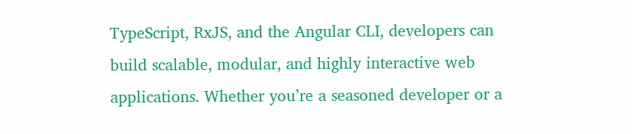TypeScript, RxJS, and the Angular CLI, developers can build scalable, modular, and highly interactive web applications. Whether you’re a seasoned developer or a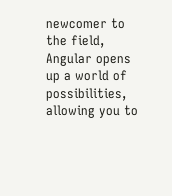newcomer to the field, Angular opens up a world of possibilities, allowing you to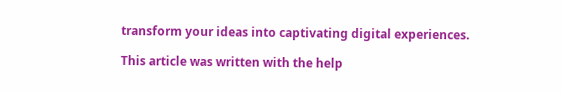transform your ideas into captivating digital experiences.

This article was written with the help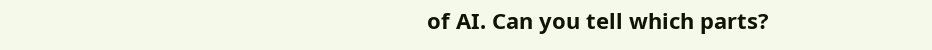of AI. Can you tell which parts?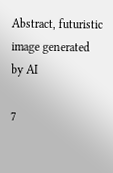Abstract, futuristic image generated by AI

7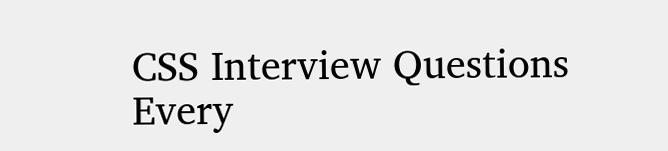CSS Interview Questions Every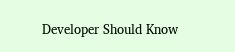Developer Should Know